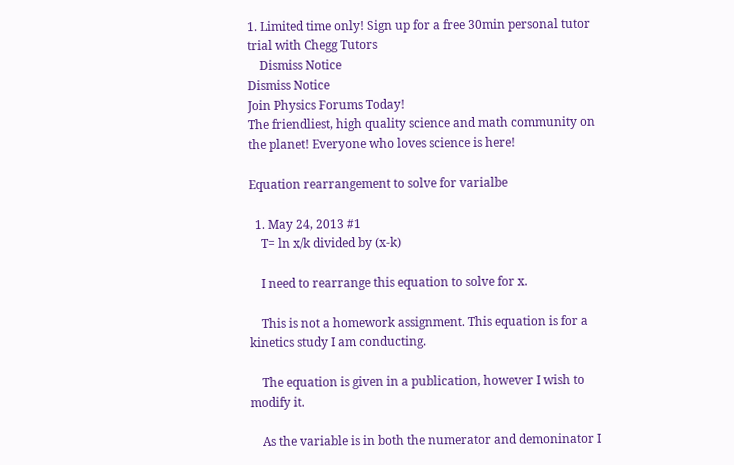1. Limited time only! Sign up for a free 30min personal tutor trial with Chegg Tutors
    Dismiss Notice
Dismiss Notice
Join Physics Forums Today!
The friendliest, high quality science and math community on the planet! Everyone who loves science is here!

Equation rearrangement to solve for varialbe

  1. May 24, 2013 #1
    T= ln x/k divided by (x-k)

    I need to rearrange this equation to solve for x.

    This is not a homework assignment. This equation is for a kinetics study I am conducting.

    The equation is given in a publication, however I wish to modify it.

    As the variable is in both the numerator and demoninator I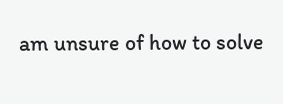am unsure of how to solve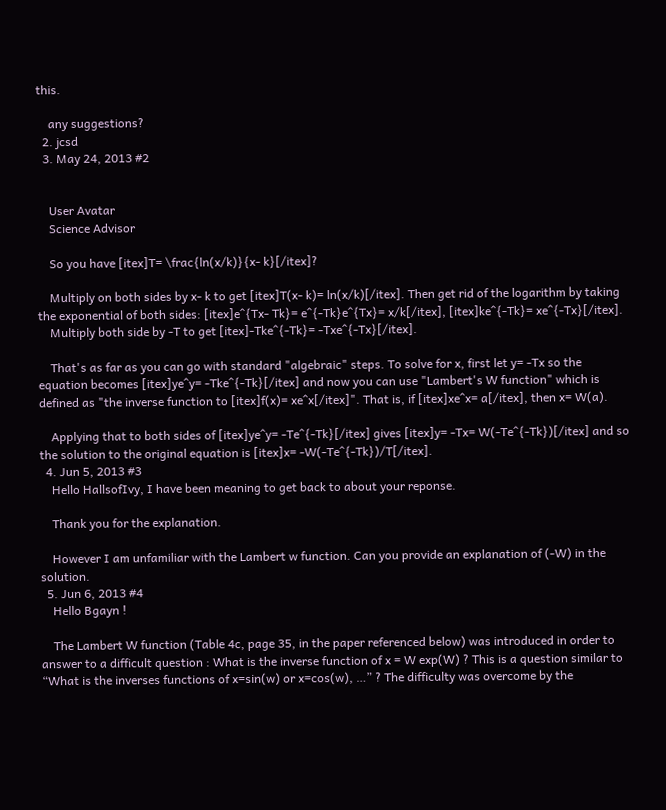this.

    any suggestions?
  2. jcsd
  3. May 24, 2013 #2


    User Avatar
    Science Advisor

    So you have [itex]T= \frac{ln(x/k)}{x- k}[/itex]?

    Multiply on both sides by x- k to get [itex]T(x- k)= ln(x/k)[/itex]. Then get rid of the logarithm by taking the exponential of both sides: [itex]e^{Tx- Tk}= e^{-Tk}e^{Tx}= x/k[/itex], [itex]ke^{-Tk}= xe^{-Tx}[/itex].
    Multiply both side by -T to get [itex]-Tke^{-Tk}= -Txe^{-Tx}[/itex].

    That's as far as you can go with standard "algebraic" steps. To solve for x, first let y= -Tx so the equation becomes [itex]ye^y= -Tke^{-Tk}[/itex] and now you can use "Lambert's W function" which is defined as "the inverse function to [itex]f(x)= xe^x[/itex]". That is, if [itex]xe^x= a[/itex], then x= W(a).

    Applying that to both sides of [itex]ye^y= -Te^{-Tk}[/itex] gives [itex]y= -Tx= W(-Te^{-Tk})[/itex] and so the solution to the original equation is [itex]x= -W(-Te^{-Tk})/T[/itex].
  4. Jun 5, 2013 #3
    Hello HallsofIvy, I have been meaning to get back to about your reponse.

    Thank you for the explanation.

    However I am unfamiliar with the Lambert w function. Can you provide an explanation of (-W) in the solution.
  5. Jun 6, 2013 #4
    Hello Bgayn !

    The Lambert W function (Table 4c, page 35, in the paper referenced below) was introduced in order to answer to a difficult question : What is the inverse function of x = W exp(W) ? This is a question similar to “What is the inverses functions of x=sin(w) or x=cos(w), …” ? The difficulty was overcome by the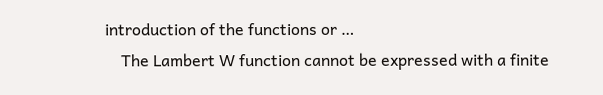introduction of the functions or …
    The Lambert W function cannot be expressed with a finite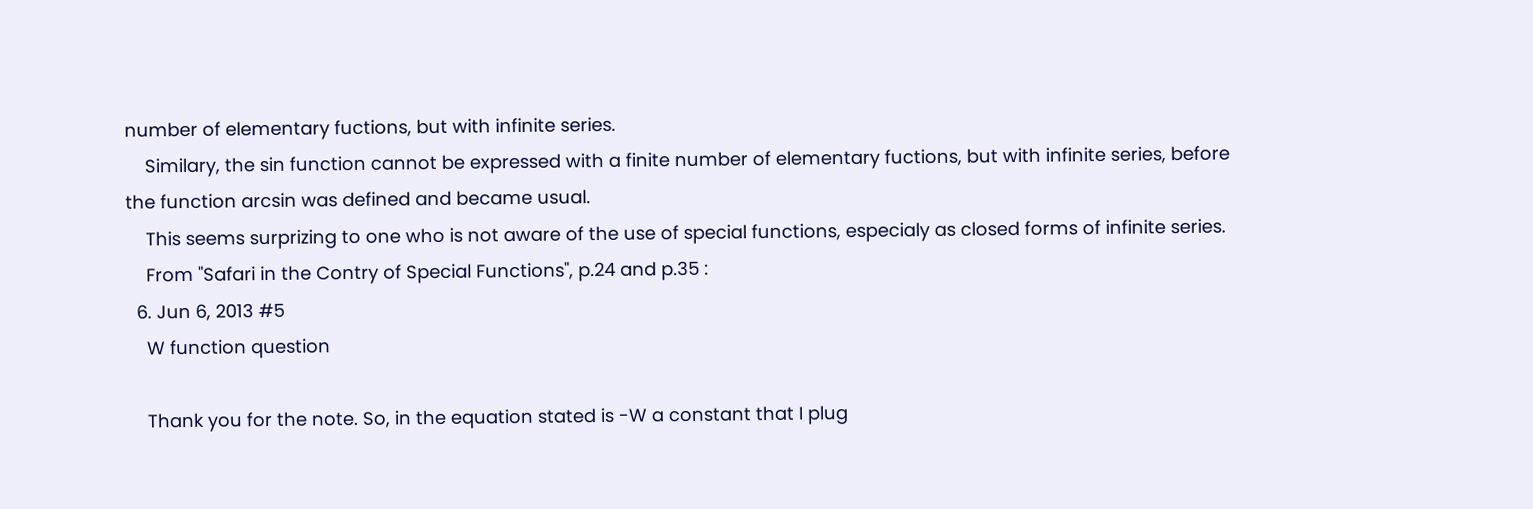number of elementary fuctions, but with infinite series.
    Similary, the sin function cannot be expressed with a finite number of elementary fuctions, but with infinite series, before the function arcsin was defined and became usual.
    This seems surprizing to one who is not aware of the use of special functions, especialy as closed forms of infinite series.
    From "Safari in the Contry of Special Functions", p.24 and p.35 :
  6. Jun 6, 2013 #5
    W function question

    Thank you for the note. So, in the equation stated is -W a constant that I plug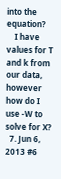into the equation?
    I have values for T and k from our data, however how do I use -W to solve for X?
  7. Jun 6, 2013 #6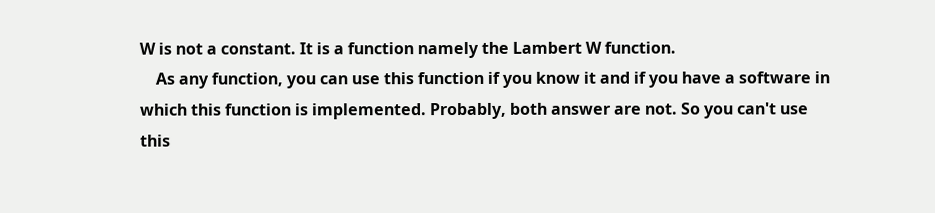W is not a constant. It is a function namely the Lambert W function.
    As any function, you can use this function if you know it and if you have a software in which this function is implemented. Probably, both answer are not. So you can't use this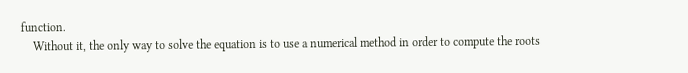function.
    Without it, the only way to solve the equation is to use a numerical method in order to compute the roots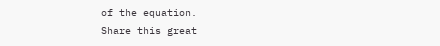of the equation.
Share this great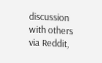discussion with others via Reddit,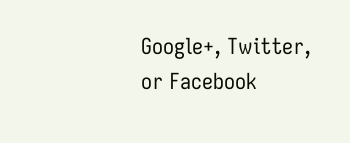Google+, Twitter, or Facebook